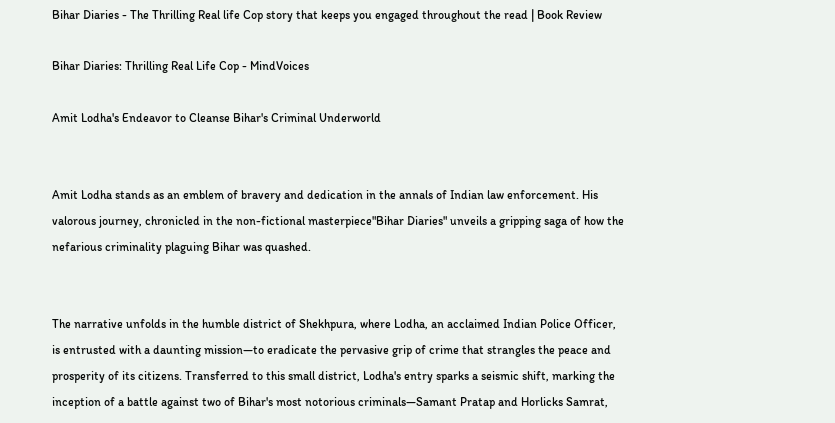Bihar Diaries - The Thrilling Real life Cop story that keeps you engaged throughout the read | Book Review

Bihar Diaries: Thrilling Real Life Cop - MindVoices

Amit Lodha's Endeavor to Cleanse Bihar's Criminal Underworld


Amit Lodha stands as an emblem of bravery and dedication in the annals of Indian law enforcement. His valorous journey, chronicled in the non-fictional masterpiece"Bihar Diaries" unveils a gripping saga of how the nefarious criminality plaguing Bihar was quashed.


The narrative unfolds in the humble district of Shekhpura, where Lodha, an acclaimed Indian Police Officer, is entrusted with a daunting mission—to eradicate the pervasive grip of crime that strangles the peace and prosperity of its citizens. Transferred to this small district, Lodha's entry sparks a seismic shift, marking the inception of a battle against two of Bihar's most notorious criminals—Samant Pratap and Horlicks Samrat,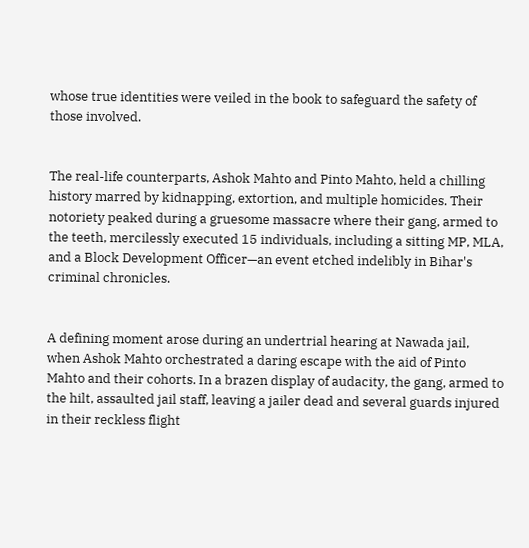whose true identities were veiled in the book to safeguard the safety of those involved.


The real-life counterparts, Ashok Mahto and Pinto Mahto, held a chilling history marred by kidnapping, extortion, and multiple homicides. Their notoriety peaked during a gruesome massacre where their gang, armed to the teeth, mercilessly executed 15 individuals, including a sitting MP, MLA, and a Block Development Officer—an event etched indelibly in Bihar's criminal chronicles.


A defining moment arose during an undertrial hearing at Nawada jail, when Ashok Mahto orchestrated a daring escape with the aid of Pinto Mahto and their cohorts. In a brazen display of audacity, the gang, armed to the hilt, assaulted jail staff, leaving a jailer dead and several guards injured in their reckless flight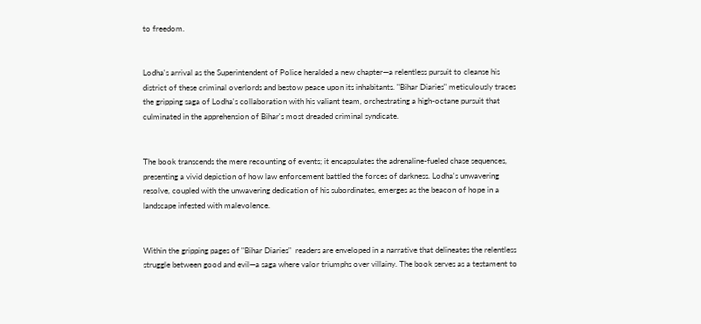to freedom.


Lodha's arrival as the Superintendent of Police heralded a new chapter—a relentless pursuit to cleanse his district of these criminal overlords and bestow peace upon its inhabitants. "Bihar Diaries" meticulously traces the gripping saga of Lodha's collaboration with his valiant team, orchestrating a high-octane pursuit that culminated in the apprehension of Bihar's most dreaded criminal syndicate.


The book transcends the mere recounting of events; it encapsulates the adrenaline-fueled chase sequences, presenting a vivid depiction of how law enforcement battled the forces of darkness. Lodha's unwavering resolve, coupled with the unwavering dedication of his subordinates, emerges as the beacon of hope in a landscape infested with malevolence.


Within the gripping pages of "Bihar Diaries"  readers are enveloped in a narrative that delineates the relentless struggle between good and evil—a saga where valor triumphs over villainy. The book serves as a testament to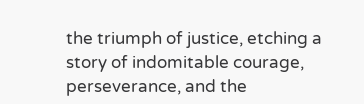the triumph of justice, etching a story of indomitable courage, perseverance, and the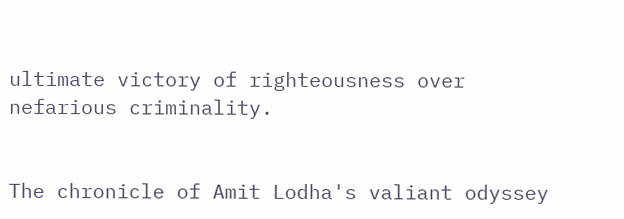ultimate victory of righteousness over nefarious criminality.


The chronicle of Amit Lodha's valiant odyssey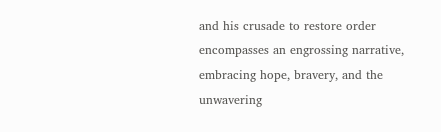and his crusade to restore order encompasses an engrossing narrative, embracing hope, bravery, and the unwavering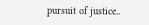pursuit of justice..